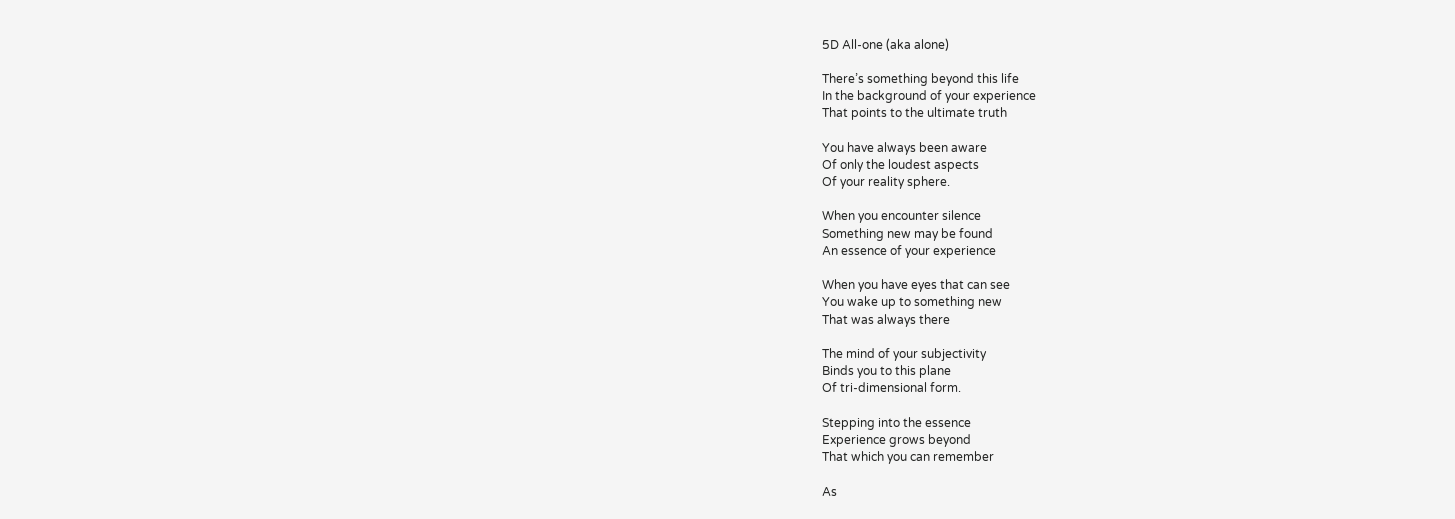5D All-one (aka alone)

There’s something beyond this life
In the background of your experience
That points to the ultimate truth

You have always been aware
Of only the loudest aspects
Of your reality sphere.

When you encounter silence
Something new may be found
An essence of your experience

When you have eyes that can see
You wake up to something new
That was always there

The mind of your subjectivity
Binds you to this plane
Of tri-dimensional form.

Stepping into the essence
Experience grows beyond
That which you can remember

As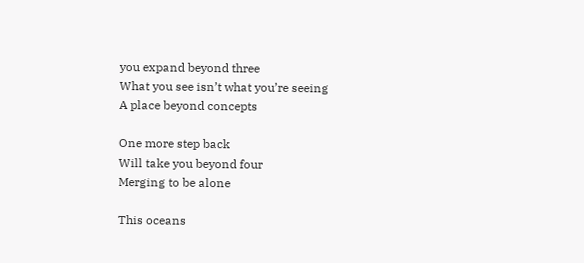you expand beyond three
What you see isn’t what you’re seeing
A place beyond concepts

One more step back
Will take you beyond four
Merging to be alone

This oceans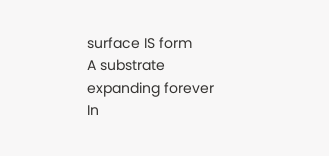surface IS form
A substrate expanding forever
In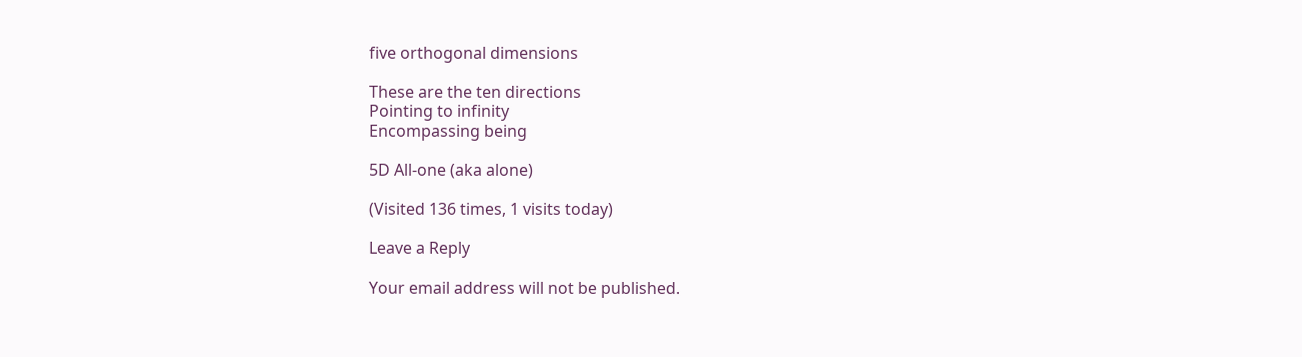five orthogonal dimensions

These are the ten directions
Pointing to infinity
Encompassing being

5D All-one (aka alone)

(Visited 136 times, 1 visits today)

Leave a Reply

Your email address will not be published.